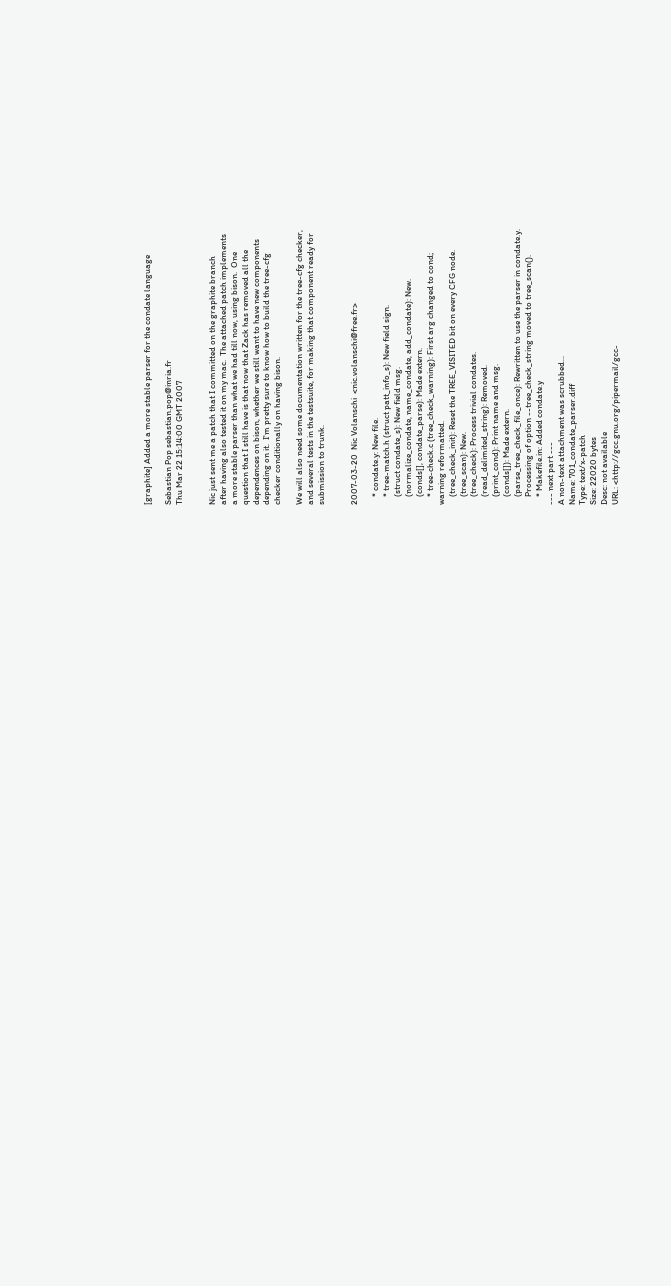[graphite] Added a more stable parser for the condate language

Sebastian Pop sebastian.pop@inria.fr
Thu Mar 22 15:14:00 GMT 2007


Nic just sent me a patch that I committed on the graphite branch
after having also tested it on my mac.  The attached patch implements
a more stable parser than what we had till now, using bison.  One
question that I still have is that now that Zack has removed all the
dependences on bison, whether we still want to have new components
depending on it.  I'm pretty sure to know how to build the tree-cfg
checker conditionally on having bison.

We will also need some documentation written for the tree-cfg checker,
and several tests in the testsuite, for making that component ready for
submission to trunk.


2007-03-20  Nic Volanschi  <nic.volanschi@free.fr>

    * condate.y: New file.
    * tree-match.h (struct patt_info_s): New field sign.
    (struct condate_s): New field msg.
    (normalize_condate, name_condate, add_condate): New.
    (conds[], condate_parse): Made extern.
    * tree-check.c (tree_check_warning): First arg changed to cond;
warning reformatted.
    (tree_check_init): Reset the TREE_VISITED bit on every CFG node.
    (tree_scan): New.
    (tree_check): Process trivial condates.
    (read_delimited_string): Removed.
    (print_cond): Print name and msg.
    (conds[]): Made extern.
    (parse_tree_check_file_once): Rewritten to use the parser in condate.y.
    Processing of option --tree_check_string moved to tree_scan().
    * Makefile.in: Added condate.y
--- next part ---
A non-text attachment was scrubbed...
Name: 701_condate_parser.diff
Type: text/x-patch
Size: 22020 bytes
Desc: not available
URL: <http://gcc.gnu.org/pipermail/gcc-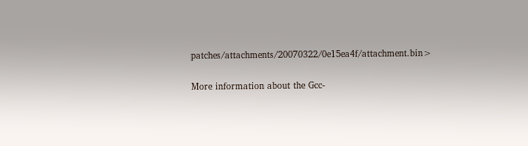patches/attachments/20070322/0e15ea4f/attachment.bin>

More information about the Gcc-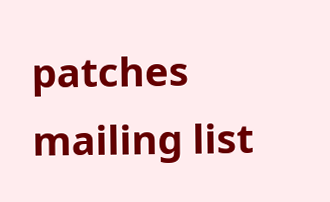patches mailing list